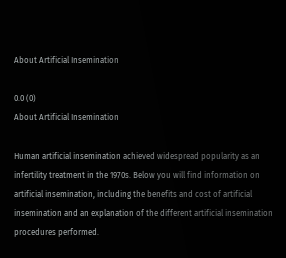About Artificial Insemination

0.0 (0)
About Artificial Insemination

Human artificial insemination achieved widespread popularity as an infertility treatment in the 1970s. Below you will find information on artificial insemination, including the benefits and cost of artificial insemination and an explanation of the different artificial insemination procedures performed.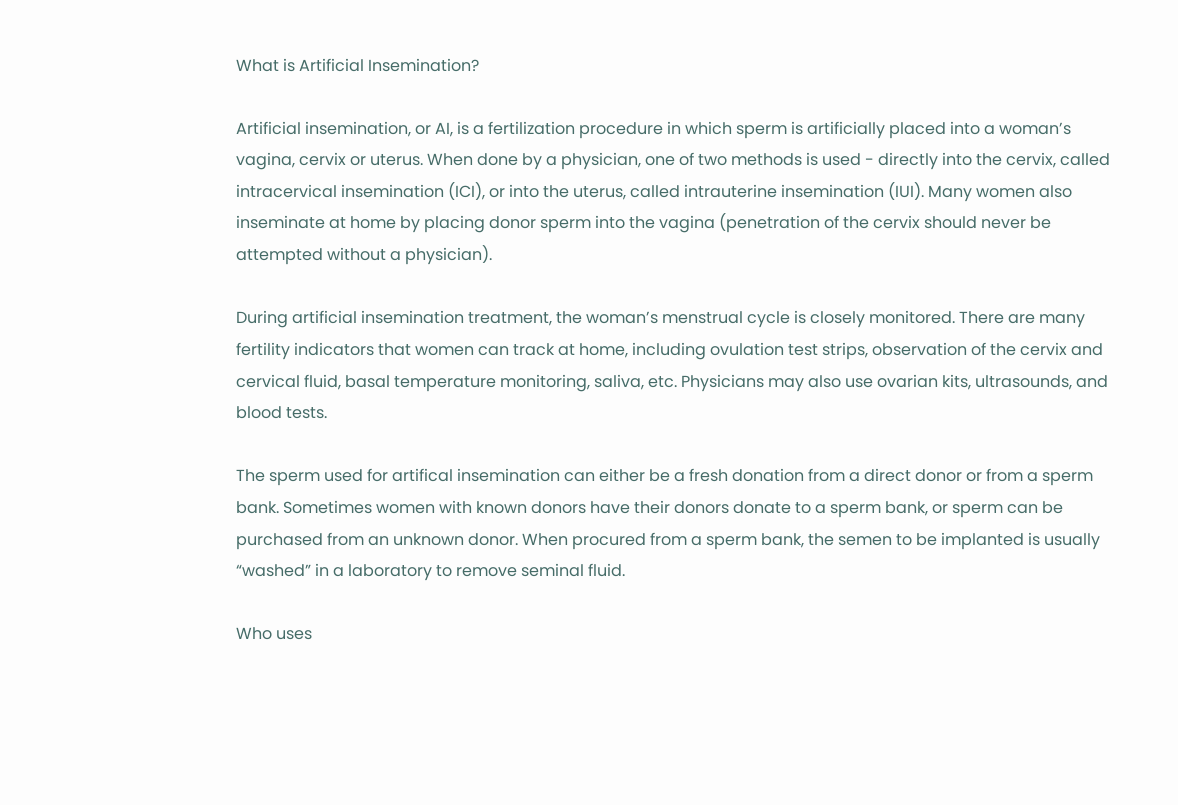What is Artificial Insemination?

Artificial insemination, or AI, is a fertilization procedure in which sperm is artificially placed into a woman’s vagina, cervix or uterus. When done by a physician, one of two methods is used - directly into the cervix, called intracervical insemination (ICI), or into the uterus, called intrauterine insemination (IUI). Many women also inseminate at home by placing donor sperm into the vagina (penetration of the cervix should never be attempted without a physician).

During artificial insemination treatment, the woman’s menstrual cycle is closely monitored. There are many fertility indicators that women can track at home, including ovulation test strips, observation of the cervix and cervical fluid, basal temperature monitoring, saliva, etc. Physicians may also use ovarian kits, ultrasounds, and blood tests.

The sperm used for artifical insemination can either be a fresh donation from a direct donor or from a sperm bank. Sometimes women with known donors have their donors donate to a sperm bank, or sperm can be purchased from an unknown donor. When procured from a sperm bank, the semen to be implanted is usually “washed” in a laboratory to remove seminal fluid.

Who uses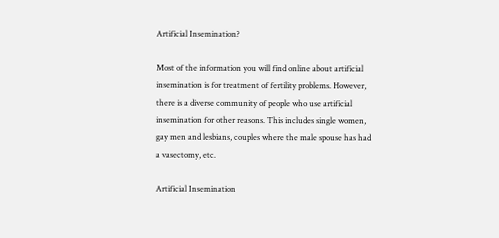Artificial Insemination?

Most of the information you will find online about artificial insemination is for treatment of fertility problems. However, there is a diverse community of people who use artificial insemination for other reasons. This includes single women, gay men and lesbians, couples where the male spouse has had a vasectomy, etc.

Artificial Insemination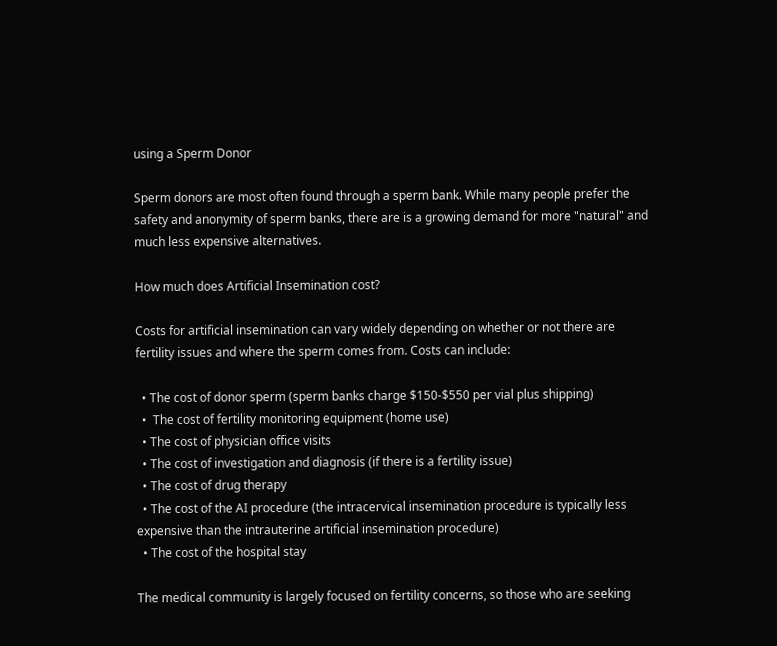using a Sperm Donor

Sperm donors are most often found through a sperm bank. While many people prefer the safety and anonymity of sperm banks, there are is a growing demand for more "natural" and much less expensive alternatives.

How much does Artificial Insemination cost?

Costs for artificial insemination can vary widely depending on whether or not there are fertility issues and where the sperm comes from. Costs can include:

  • The cost of donor sperm (sperm banks charge $150-$550 per vial plus shipping)
  •  The cost of fertility monitoring equipment (home use)
  • The cost of physician office visits
  • The cost of investigation and diagnosis (if there is a fertility issue)
  • The cost of drug therapy
  • The cost of the AI procedure (the intracervical insemination procedure is typically less expensive than the intrauterine artificial insemination procedure)
  • The cost of the hospital stay

The medical community is largely focused on fertility concerns, so those who are seeking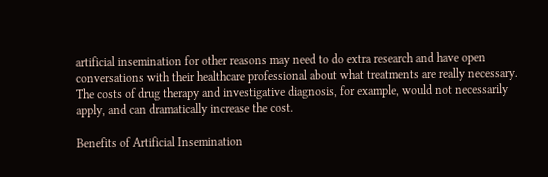artificial insemination for other reasons may need to do extra research and have open conversations with their healthcare professional about what treatments are really necessary. The costs of drug therapy and investigative diagnosis, for example, would not necessarily apply, and can dramatically increase the cost.

Benefits of Artificial Insemination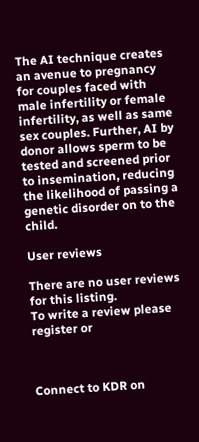The AI technique creates an avenue to pregnancy for couples faced with male infertility or female infertility, as well as same sex couples. Further, AI by donor allows sperm to be tested and screened prior to insemination, reducing the likelihood of passing a genetic disorder on to the child.

User reviews

There are no user reviews for this listing.
To write a review please register or



Connect to KDR on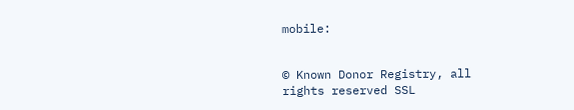mobile:


© Known Donor Registry, all rights reserved SSL